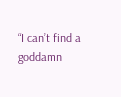“I can’t find a goddamn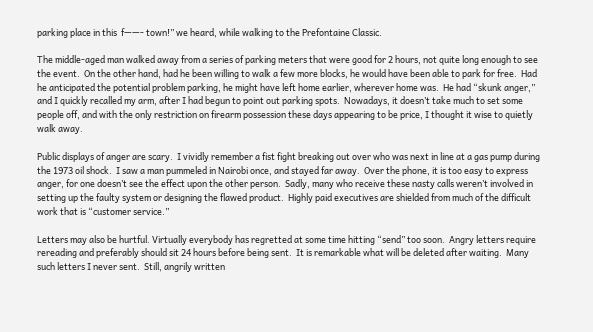parking place in this  f——- town!” we heard, while walking to the Prefontaine Classic.

The middle-aged man walked away from a series of parking meters that were good for 2 hours, not quite long enough to see the event.  On the other hand, had he been willing to walk a few more blocks, he would have been able to park for free.  Had he anticipated the potential problem parking, he might have left home earlier, wherever home was.  He had “skunk anger,” and I quickly recalled my arm, after I had begun to point out parking spots.  Nowadays, it doesn’t take much to set some people off, and with the only restriction on firearm possession these days appearing to be price, I thought it wise to quietly walk away.

Public displays of anger are scary.  I vividly remember a fist fight breaking out over who was next in line at a gas pump during the 1973 oil shock.  I saw a man pummeled in Nairobi once, and stayed far away.  Over the phone, it is too easy to express anger, for one doesn’t see the effect upon the other person.  Sadly, many who receive these nasty calls weren’t involved in setting up the faulty system or designing the flawed product.  Highly paid executives are shielded from much of the difficult work that is “customer service.”

Letters may also be hurtful. Virtually everybody has regretted at some time hitting “send” too soon.  Angry letters require rereading and preferably should sit 24 hours before being sent.  It is remarkable what will be deleted after waiting.  Many such letters I never sent.  Still, angrily written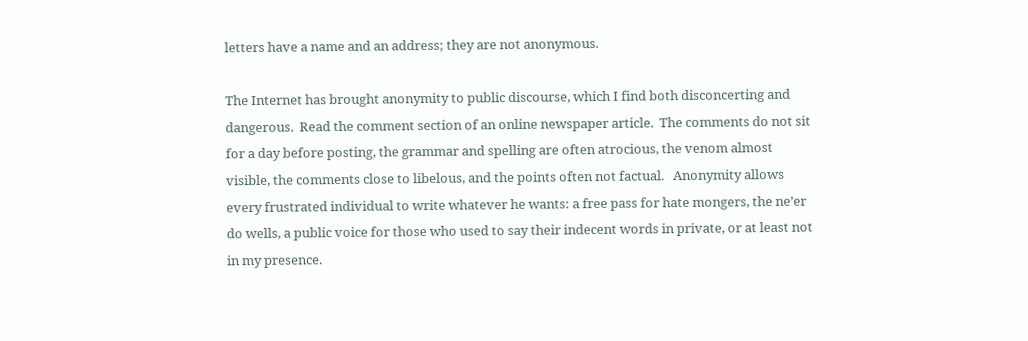letters have a name and an address; they are not anonymous.

The Internet has brought anonymity to public discourse, which I find both disconcerting and dangerous.  Read the comment section of an online newspaper article.  The comments do not sit for a day before posting, the grammar and spelling are often atrocious, the venom almost visible, the comments close to libelous, and the points often not factual.   Anonymity allows every frustrated individual to write whatever he wants: a free pass for hate mongers, the ne’er do wells, a public voice for those who used to say their indecent words in private, or at least not in my presence.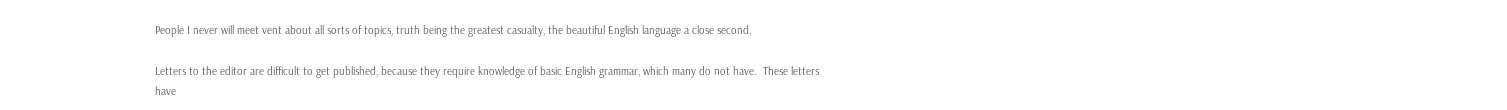People I never will meet vent about all sorts of topics, truth being the greatest casualty, the beautiful English language a close second.

Letters to the editor are difficult to get published, because they require knowledge of basic English grammar, which many do not have.  These letters have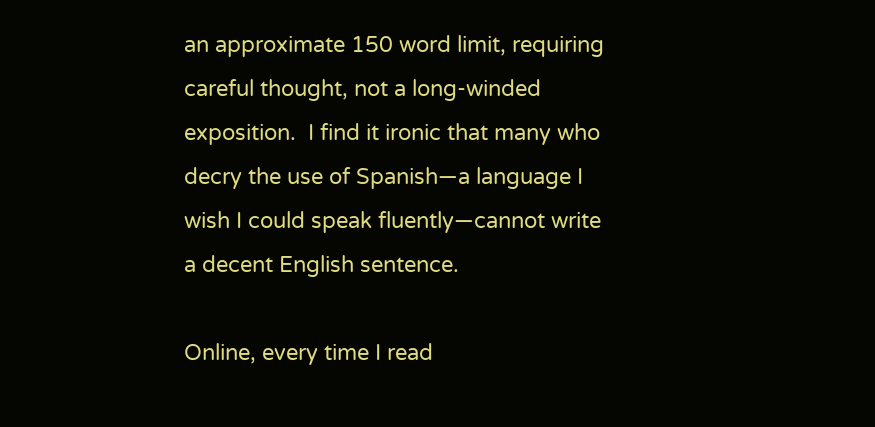an approximate 150 word limit, requiring careful thought, not a long-winded exposition.  I find it ironic that many who decry the use of Spanish—a language I wish I could speak fluently—cannot write a decent English sentence.

Online, every time I read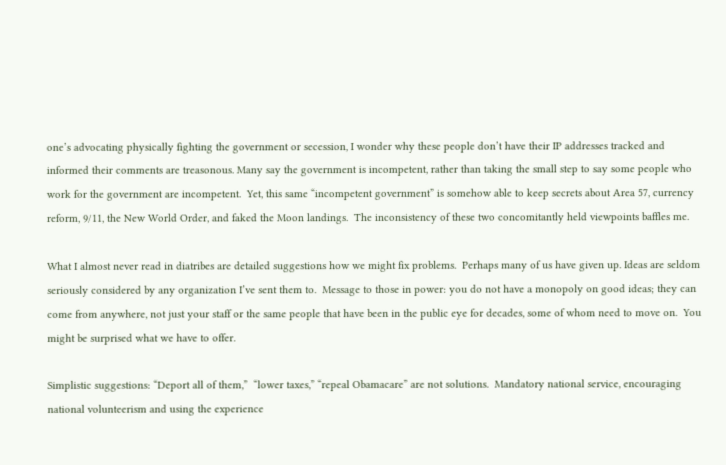one’s advocating physically fighting the government or secession, I wonder why these people don’t have their IP addresses tracked and informed their comments are treasonous. Many say the government is incompetent, rather than taking the small step to say some people who work for the government are incompetent.  Yet, this same “incompetent government” is somehow able to keep secrets about Area 57, currency reform, 9/11, the New World Order, and faked the Moon landings.  The inconsistency of these two concomitantly held viewpoints baffles me.

What I almost never read in diatribes are detailed suggestions how we might fix problems.  Perhaps many of us have given up. Ideas are seldom seriously considered by any organization I’ve sent them to.  Message to those in power: you do not have a monopoly on good ideas; they can come from anywhere, not just your staff or the same people that have been in the public eye for decades, some of whom need to move on.  You might be surprised what we have to offer.

Simplistic suggestions: “Deport all of them,”  “lower taxes,” “repeal Obamacare” are not solutions.  Mandatory national service, encouraging national volunteerism and using the experience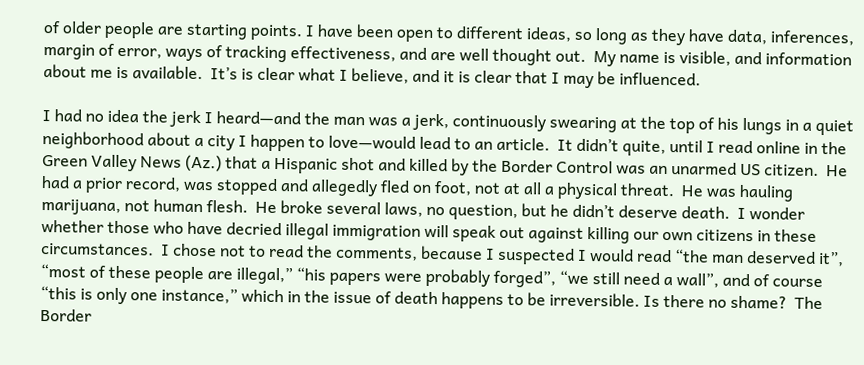of older people are starting points. I have been open to different ideas, so long as they have data, inferences, margin of error, ways of tracking effectiveness, and are well thought out.  My name is visible, and information about me is available.  It’s is clear what I believe, and it is clear that I may be influenced.

I had no idea the jerk I heard—and the man was a jerk, continuously swearing at the top of his lungs in a quiet neighborhood about a city I happen to love—would lead to an article.  It didn’t quite, until I read online in the Green Valley News (Az.) that a Hispanic shot and killed by the Border Control was an unarmed US citizen.  He had a prior record, was stopped and allegedly fled on foot, not at all a physical threat.  He was hauling marijuana, not human flesh.  He broke several laws, no question, but he didn’t deserve death.  I wonder whether those who have decried illegal immigration will speak out against killing our own citizens in these circumstances.  I chose not to read the comments, because I suspected I would read “the man deserved it”, “most of these people are illegal,” “his papers were probably forged”, “we still need a wall”, and of course “this is only one instance,” which in the issue of death happens to be irreversible. Is there no shame?  The Border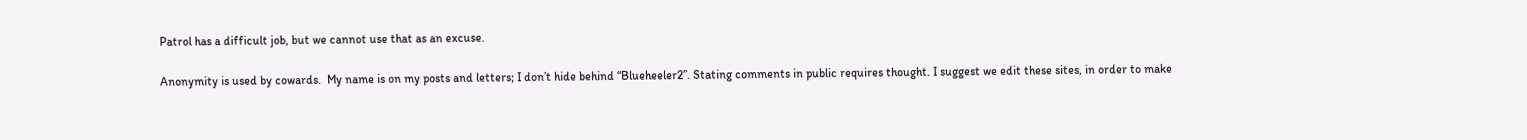Patrol has a difficult job, but we cannot use that as an excuse.

Anonymity is used by cowards.  My name is on my posts and letters; I don’t hide behind “Blueheeler2”. Stating comments in public requires thought. I suggest we edit these sites, in order to make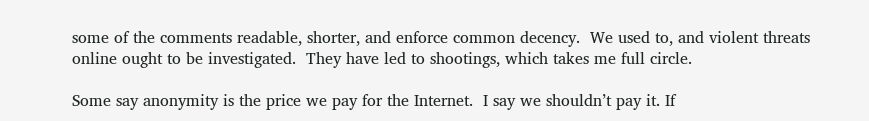some of the comments readable, shorter, and enforce common decency.  We used to, and violent threats online ought to be investigated.  They have led to shootings, which takes me full circle.

Some say anonymity is the price we pay for the Internet.  I say we shouldn’t pay it. If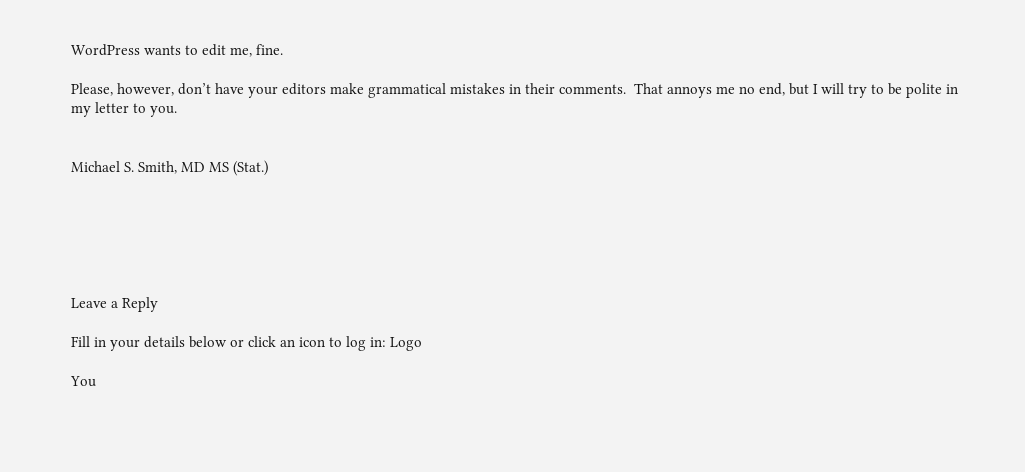WordPress wants to edit me, fine.

Please, however, don’t have your editors make grammatical mistakes in their comments.  That annoys me no end, but I will try to be polite in my letter to you.


Michael S. Smith, MD MS (Stat.)






Leave a Reply

Fill in your details below or click an icon to log in: Logo

You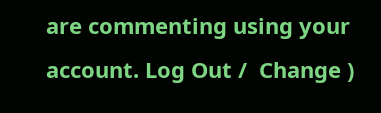are commenting using your account. Log Out /  Change )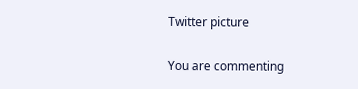Twitter picture

You are commenting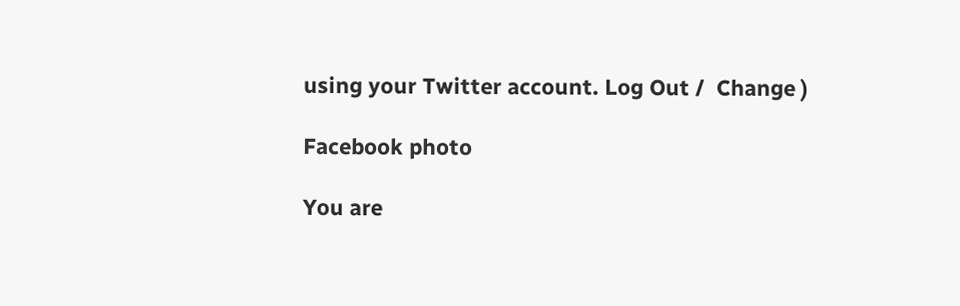using your Twitter account. Log Out /  Change )

Facebook photo

You are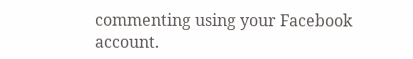commenting using your Facebook account.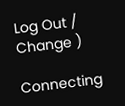Log Out /  Change )

Connecting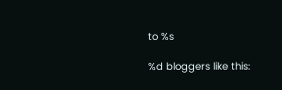to %s

%d bloggers like this: